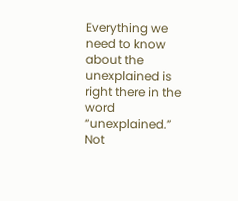Everything we need to know about the unexplained is right there in the word “unexplained.” Not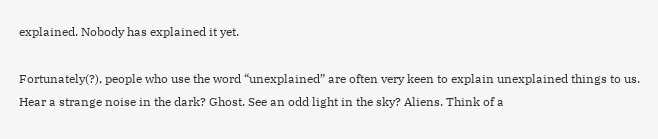explained. Nobody has explained it yet.

Fortunately(?), people who use the word “unexplained” are often very keen to explain unexplained things to us. Hear a strange noise in the dark? Ghost. See an odd light in the sky? Aliens. Think of a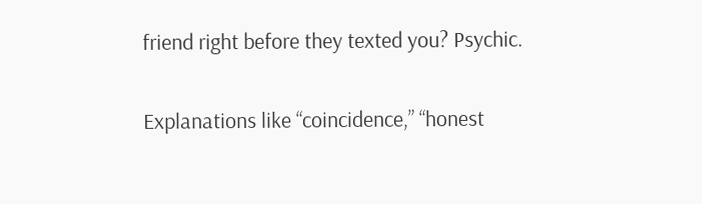friend right before they texted you? Psychic.

Explanations like “coincidence,” “honest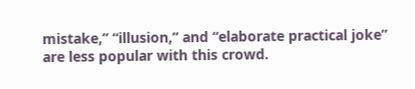mistake,” “illusion,” and “elaborate practical joke” are less popular with this crowd.